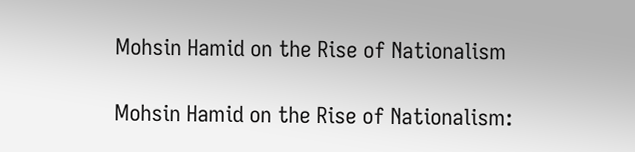Mohsin Hamid on the Rise of Nationalism

Mohsin Hamid on the Rise of Nationalism: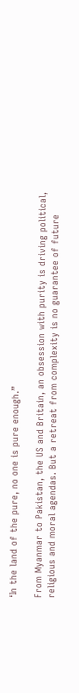‘In the land of the pure, no one is pure enough.”

From Myanmar to Pakistan, the US and Britain, an obsession with purity is driving political, religious and moral agendas. But a retreat from complexity is no guarantee of future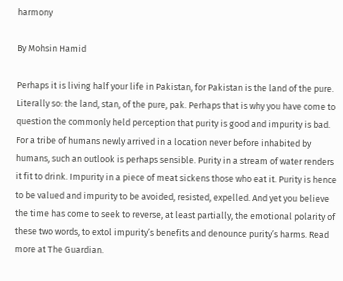harmony

By Mohsin Hamid

Perhaps it is living half your life in Pakistan, for Pakistan is the land of the pure. Literally so: the land, stan, of the pure, pak. Perhaps that is why you have come to question the commonly held perception that purity is good and impurity is bad. For a tribe of humans newly arrived in a location never before inhabited by humans, such an outlook is perhaps sensible. Purity in a stream of water renders it fit to drink. Impurity in a piece of meat sickens those who eat it. Purity is hence to be valued and impurity to be avoided, resisted, expelled. And yet you believe the time has come to seek to reverse, at least partially, the emotional polarity of these two words, to extol impurity’s benefits and denounce purity’s harms. Read more at The Guardian.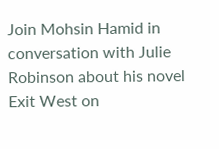Join Mohsin Hamid in conversation with Julie Robinson about his novel Exit West on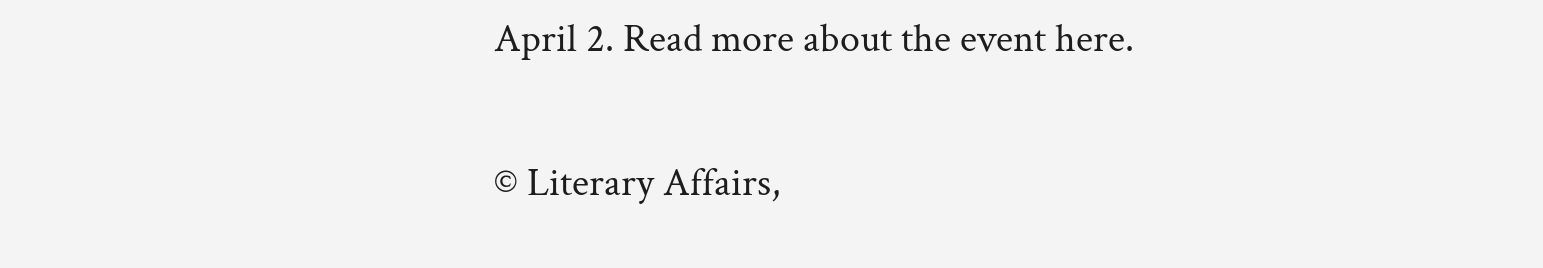April 2. Read more about the event here.

© Literary Affairs,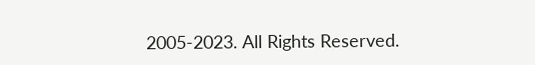2005-2023. All Rights Reserved.